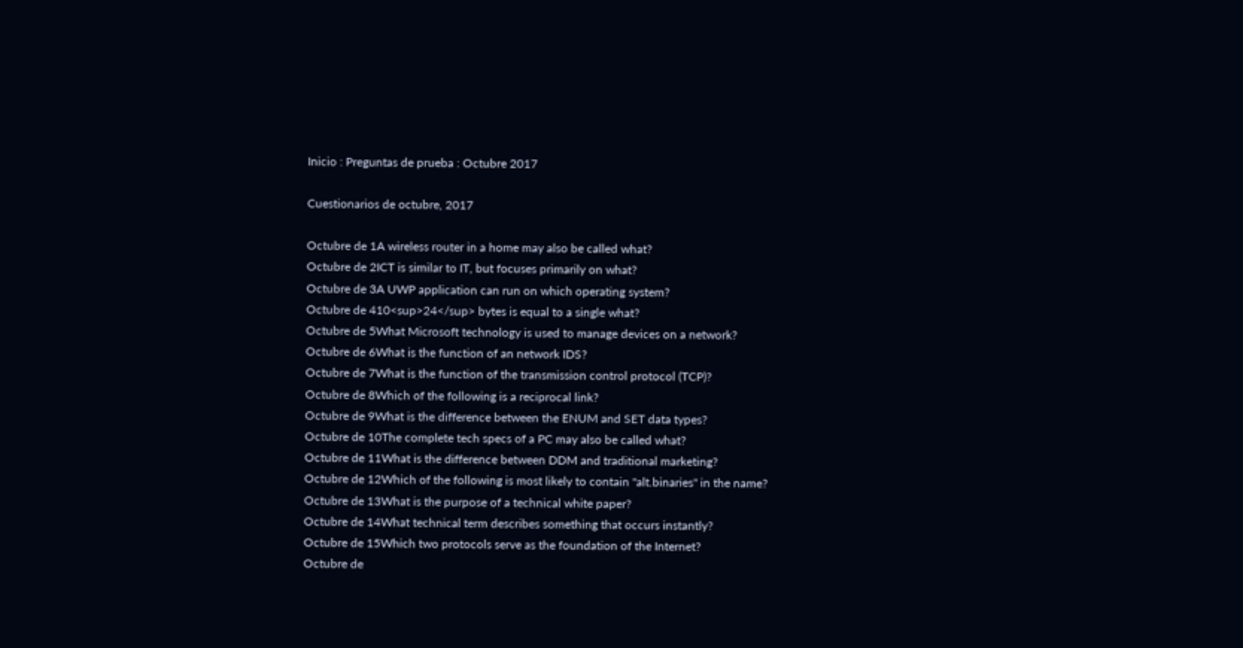Inicio : Preguntas de prueba : Octubre 2017

Cuestionarios de octubre, 2017

Octubre de 1A wireless router in a home may also be called what?
Octubre de 2ICT is similar to IT, but focuses primarily on what?
Octubre de 3A UWP application can run on which operating system?
Octubre de 410<sup>24</sup> bytes is equal to a single what?
Octubre de 5What Microsoft technology is used to manage devices on a network?
Octubre de 6What is the function of an network IDS?
Octubre de 7What is the function of the transmission control protocol (TCP)?
Octubre de 8Which of the following is a reciprocal link?
Octubre de 9What is the difference between the ENUM and SET data types?
Octubre de 10The complete tech specs of a PC may also be called what?
Octubre de 11What is the difference between DDM and traditional marketing?
Octubre de 12Which of the following is most likely to contain "alt.binaries" in the name?
Octubre de 13What is the purpose of a technical white paper?
Octubre de 14What technical term describes something that occurs instantly?
Octubre de 15Which two protocols serve as the foundation of the Internet?
Octubre de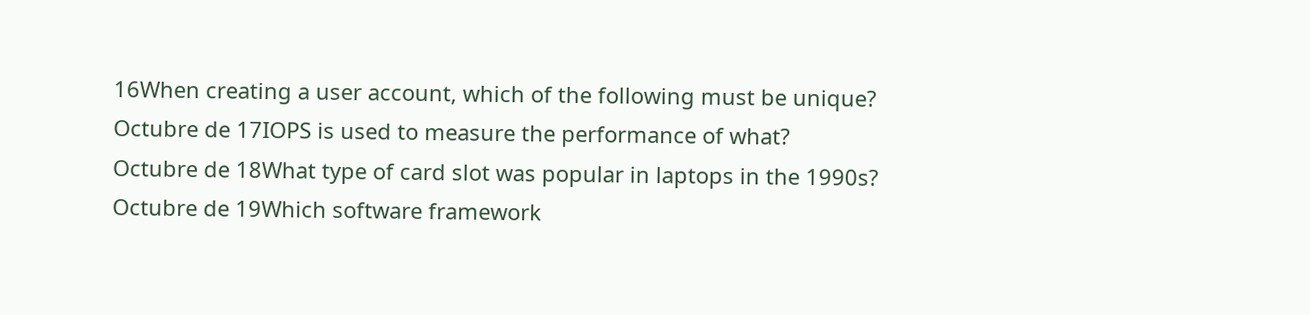16When creating a user account, which of the following must be unique?
Octubre de 17IOPS is used to measure the performance of what?
Octubre de 18What type of card slot was popular in laptops in the 1990s?
Octubre de 19Which software framework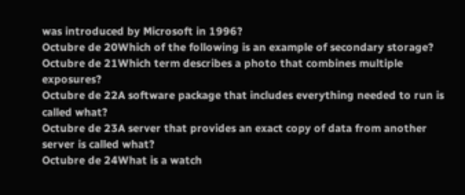was introduced by Microsoft in 1996?
Octubre de 20Which of the following is an example of secondary storage?
Octubre de 21Which term describes a photo that combines multiple exposures?
Octubre de 22A software package that includes everything needed to run is called what?
Octubre de 23A server that provides an exact copy of data from another server is called what?
Octubre de 24What is a watch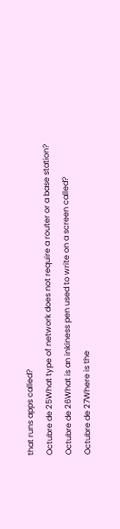that runs apps called?
Octubre de 25What type of network does not require a router or a base station?
Octubre de 26What is an inkiness pen used to write on a screen called?
Octubre de 27Where is the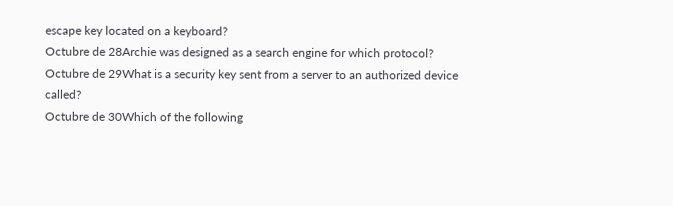escape key located on a keyboard?
Octubre de 28Archie was designed as a search engine for which protocol?
Octubre de 29What is a security key sent from a server to an authorized device called?
Octubre de 30Which of the following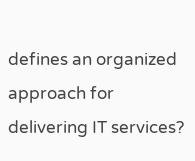defines an organized approach for delivering IT services?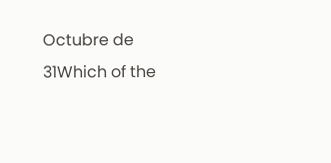Octubre de 31Which of the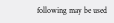following may be used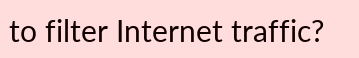to filter Internet traffic?